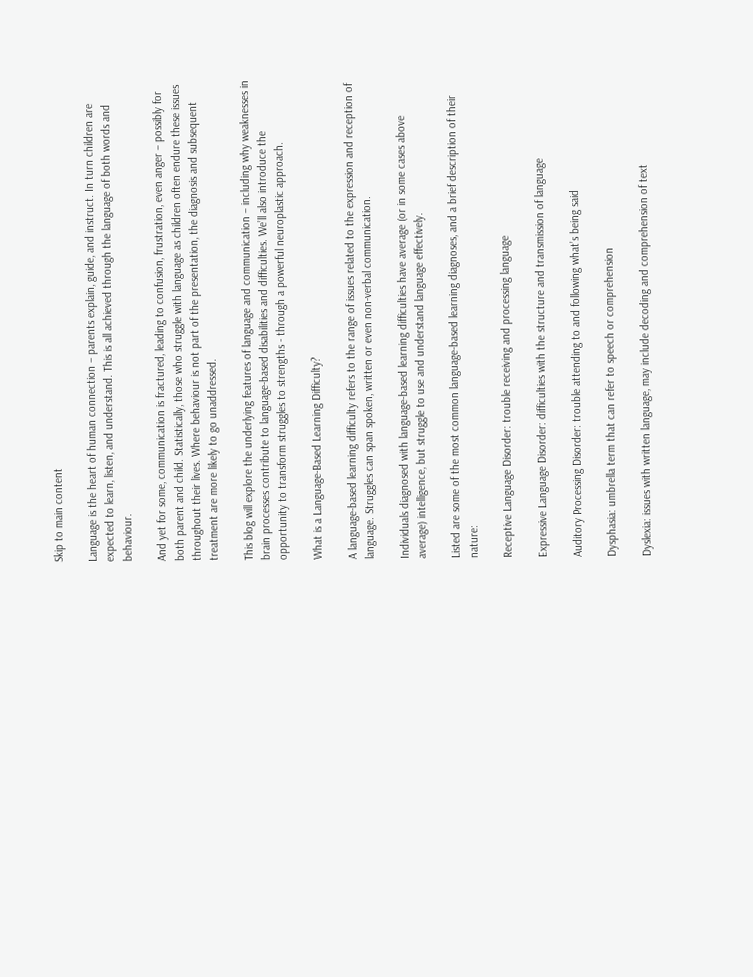Skip to main content

Language is the heart of human connection – parents explain, guide, and instruct. In turn children are expected to learn, listen, and understand. This is all achieved through the language of both words and behaviour.

And yet for some, communication is fractured, leading to confusion, frustration, even anger – possibly for both parent and child. Statistically, those who struggle with language as children often endure these issues throughout their lives. Where behaviour is not part of the presentation, the diagnosis and subsequent treatment are more likely to go unaddressed.

This blog will explore the underlying features of language and communication – including why weaknesses in brain processes contribute to language-based disabilities and difficulties. We’ll also introduce the opportunity to transform struggles to strengths - through a powerful neuroplastic approach.

What is a Language-Based Learning Difficulty?

A language-based learning difficulty refers to the range of issues related to the expression and reception of language. Struggles can span spoken, written or even non-verbal communication.

Individuals diagnosed with language-based learning difficulties have average (or in some cases above average) intelligence, but struggle to use and understand language effectively.

Listed are some of the most common language-based learning diagnoses, and a brief description of their nature:

Receptive Language Disorder: trouble receiving and processing language

Expressive Language Disorder: difficulties with the structure and transmission of language

Auditory Processing Disorder: trouble attending to and following what’s being said

Dysphasia: umbrella term that can refer to speech or comprehension

Dyslexia: issues with written language, may include decoding and comprehension of text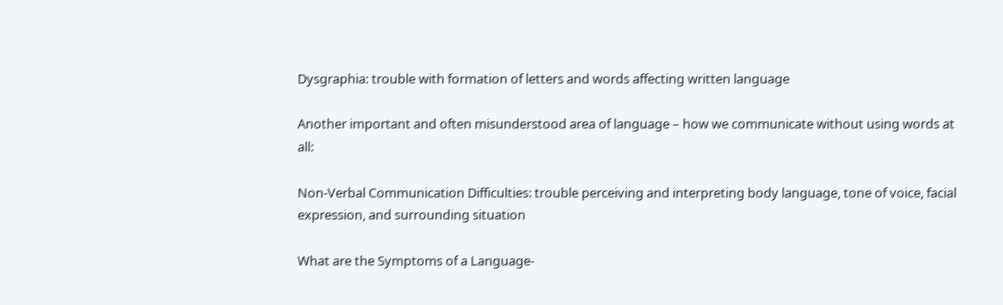Dysgraphia: trouble with formation of letters and words affecting written language

Another important and often misunderstood area of language – how we communicate without using words at all:

Non-Verbal Communication Difficulties: trouble perceiving and interpreting body language, tone of voice, facial expression, and surrounding situation

What are the Symptoms of a Language-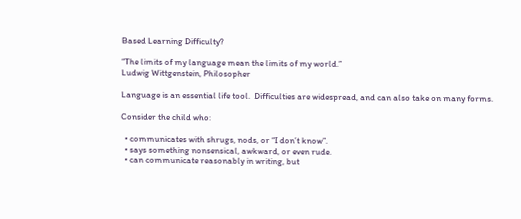Based Learning Difficulty?

“The limits of my language mean the limits of my world.”
Ludwig Wittgenstein, Philosopher

Language is an essential life tool.  Difficulties are widespread, and can also take on many forms.

Consider the child who:

  • communicates with shrugs, nods, or “I don’t know”.
  • says something nonsensical, awkward, or even rude.
  • can communicate reasonably in writing, but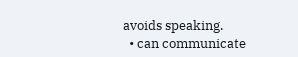avoids speaking.
  • can communicate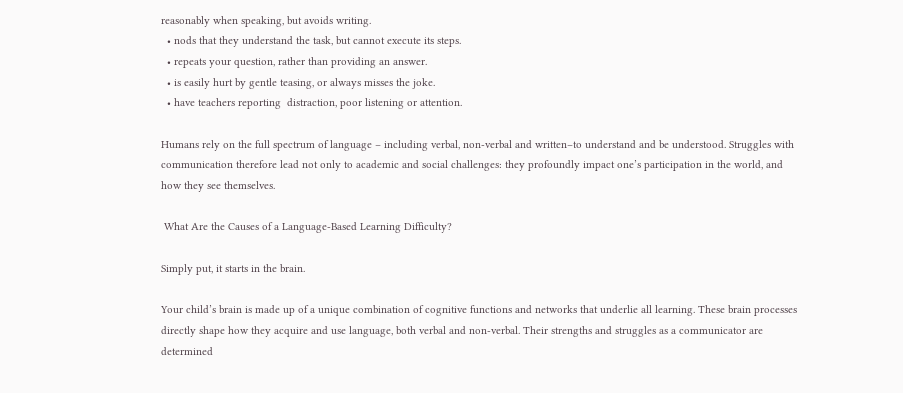reasonably when speaking, but avoids writing.
  • nods that they understand the task, but cannot execute its steps.
  • repeats your question, rather than providing an answer.
  • is easily hurt by gentle teasing, or always misses the joke.
  • have teachers reporting  distraction, poor listening or attention.

Humans rely on the full spectrum of language – including verbal, non-verbal and written–to understand and be understood. Struggles with communication therefore lead not only to academic and social challenges: they profoundly impact one’s participation in the world, and how they see themselves.

 What Are the Causes of a Language-Based Learning Difficulty?

Simply put, it starts in the brain.

Your child’s brain is made up of a unique combination of cognitive functions and networks that underlie all learning. These brain processes directly shape how they acquire and use language, both verbal and non-verbal. Their strengths and struggles as a communicator are determined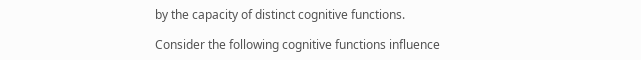by the capacity of distinct cognitive functions.

Consider the following cognitive functions influence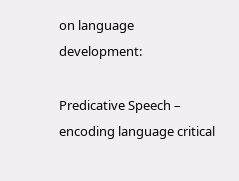on language development:

Predicative Speech – encoding language critical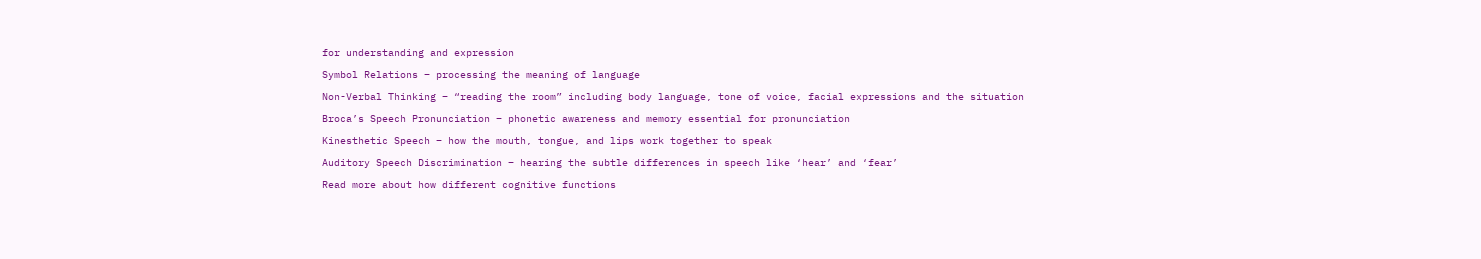for understanding and expression

Symbol Relations – processing the meaning of language

Non-Verbal Thinking – “reading the room” including body language, tone of voice, facial expressions and the situation

Broca’s Speech Pronunciation – phonetic awareness and memory essential for pronunciation

Kinesthetic Speech – how the mouth, tongue, and lips work together to speak

Auditory Speech Discrimination – hearing the subtle differences in speech like ‘hear’ and ‘fear’

Read more about how different cognitive functions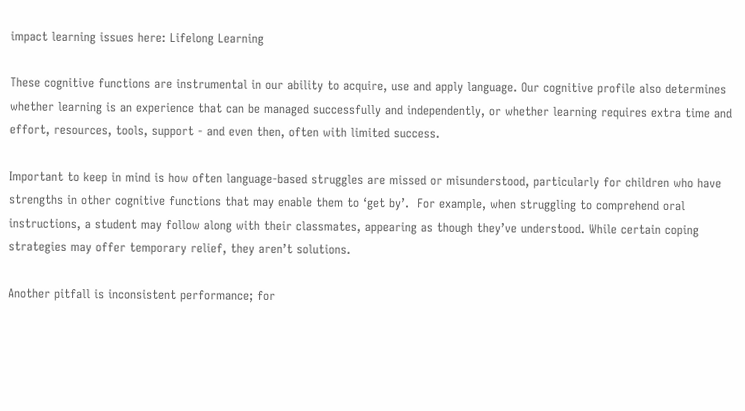impact learning issues here: Lifelong Learning

These cognitive functions are instrumental in our ability to acquire, use and apply language. Our cognitive profile also determines whether learning is an experience that can be managed successfully and independently, or whether learning requires extra time and effort, resources, tools, support - and even then, often with limited success.

Important to keep in mind is how often language-based struggles are missed or misunderstood, particularly for children who have strengths in other cognitive functions that may enable them to ‘get by’.  For example, when struggling to comprehend oral instructions, a student may follow along with their classmates, appearing as though they’ve understood. While certain coping  strategies may offer temporary relief, they aren’t solutions.

Another pitfall is inconsistent performance; for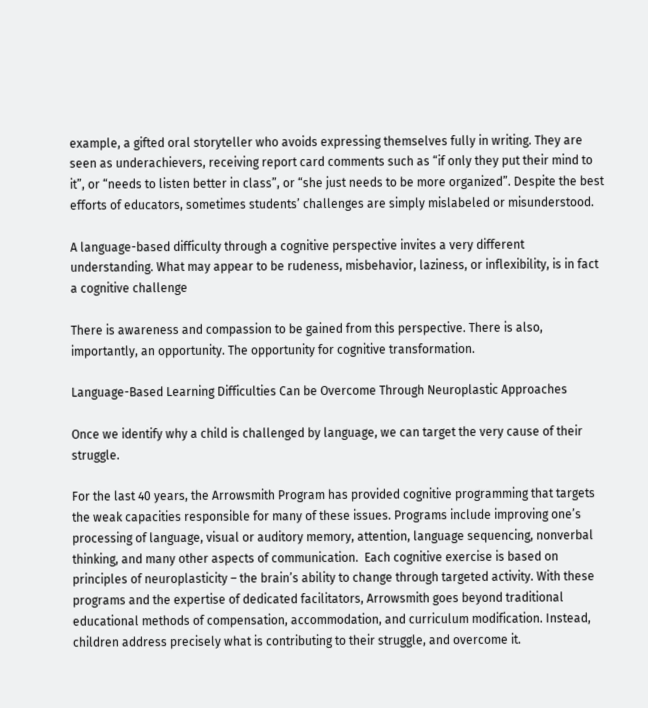example, a gifted oral storyteller who avoids expressing themselves fully in writing. They are seen as underachievers, receiving report card comments such as “if only they put their mind to it”, or “needs to listen better in class”, or “she just needs to be more organized”. Despite the best efforts of educators, sometimes students’ challenges are simply mislabeled or misunderstood.

A language-based difficulty through a cognitive perspective invites a very different understanding. What may appear to be rudeness, misbehavior, laziness, or inflexibility, is in fact a cognitive challenge

There is awareness and compassion to be gained from this perspective. There is also, importantly, an opportunity. The opportunity for cognitive transformation.

Language-Based Learning Difficulties Can be Overcome Through Neuroplastic Approaches

Once we identify why a child is challenged by language, we can target the very cause of their struggle.

For the last 40 years, the Arrowsmith Program has provided cognitive programming that targets the weak capacities responsible for many of these issues. Programs include improving one’s processing of language, visual or auditory memory, attention, language sequencing, nonverbal thinking, and many other aspects of communication.  Each cognitive exercise is based on principles of neuroplasticity – the brain’s ability to change through targeted activity. With these programs and the expertise of dedicated facilitators, Arrowsmith goes beyond traditional educational methods of compensation, accommodation, and curriculum modification. Instead, children address precisely what is contributing to their struggle, and overcome it.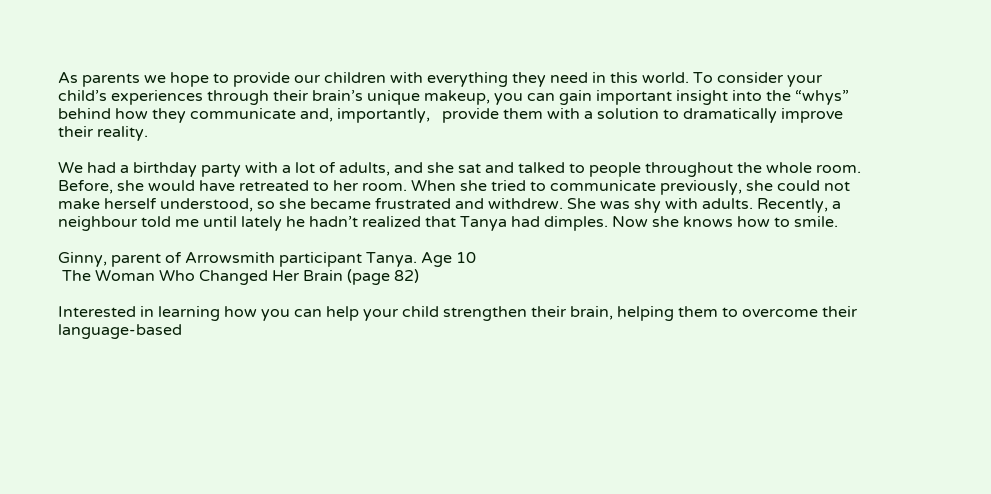As parents we hope to provide our children with everything they need in this world. To consider your child’s experiences through their brain’s unique makeup, you can gain important insight into the “whys” behind how they communicate and, importantly,   provide them with a solution to dramatically improve their reality.

We had a birthday party with a lot of adults, and she sat and talked to people throughout the whole room. Before, she would have retreated to her room. When she tried to communicate previously, she could not make herself understood, so she became frustrated and withdrew. She was shy with adults. Recently, a neighbour told me until lately he hadn’t realized that Tanya had dimples. Now she knows how to smile.

Ginny, parent of Arrowsmith participant Tanya. Age 10
 The Woman Who Changed Her Brain (page 82)

Interested in learning how you can help your child strengthen their brain, helping them to overcome their language-based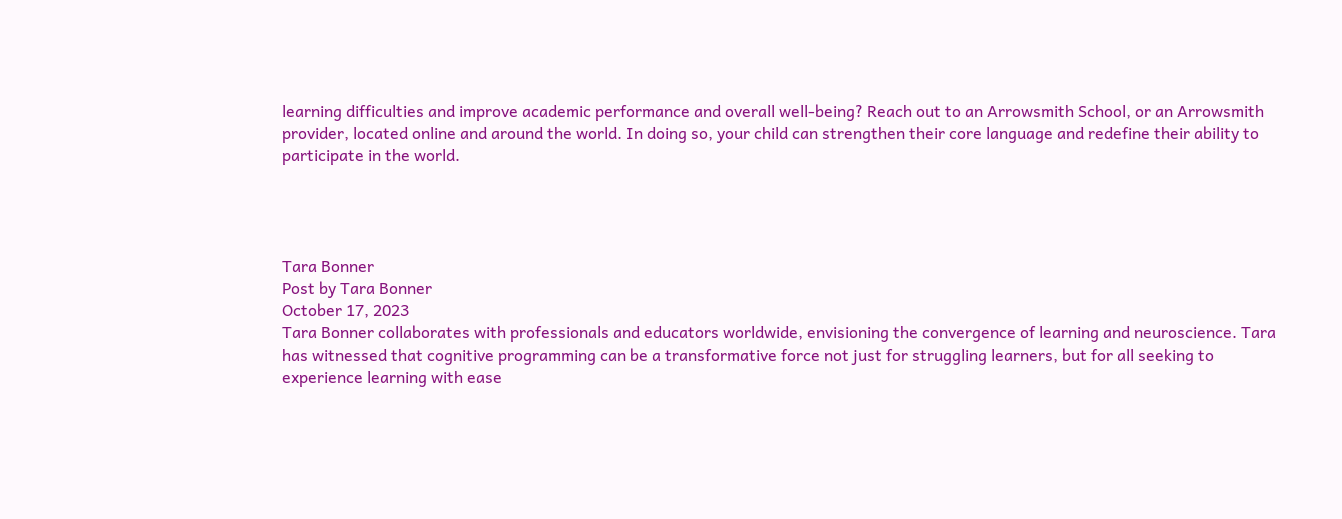learning difficulties and improve academic performance and overall well-being? Reach out to an Arrowsmith School, or an Arrowsmith provider, located online and around the world. In doing so, your child can strengthen their core language and redefine their ability to participate in the world.




Tara Bonner
Post by Tara Bonner
October 17, 2023
Tara Bonner collaborates with professionals and educators worldwide, envisioning the convergence of learning and neuroscience. Tara has witnessed that cognitive programming can be a transformative force not just for struggling learners, but for all seeking to experience learning with ease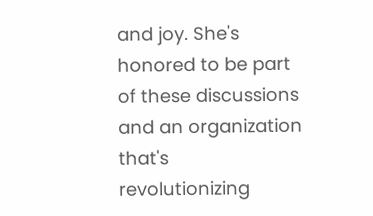and joy. She's honored to be part of these discussions and an organization that's revolutionizing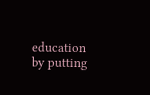education by putting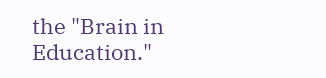the "Brain in Education."